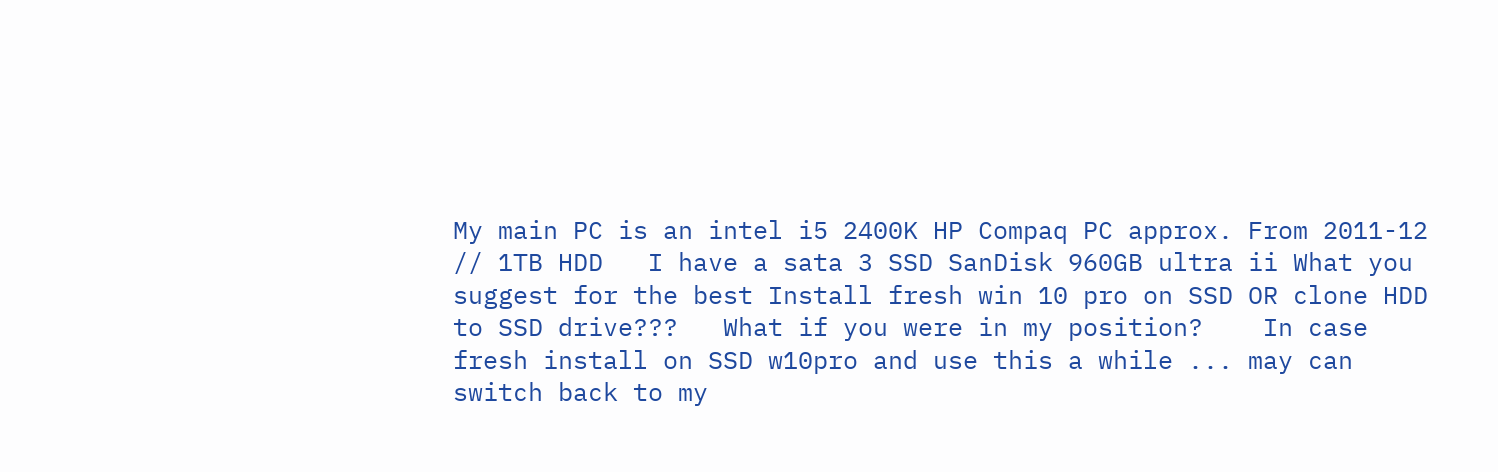My main PC is an intel i5 2400K HP Compaq PC approx. From 2011-12 // 1TB HDD   I have a sata 3 SSD SanDisk 960GB ultra ii What you suggest for the best Install fresh win 10 pro on SSD OR clone HDD to SSD drive???   What if you were in my position?    In case fresh install on SSD w10pro and use this a while ... may can switch back to my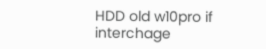HDD old w10pro if interchage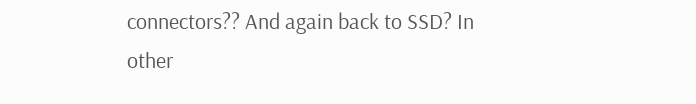connectors?? And again back to SSD? In other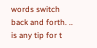words switch back and forth. .. is any tip for t